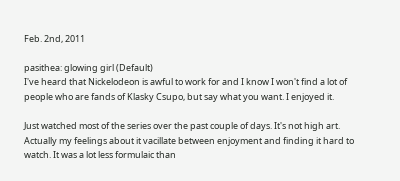Feb. 2nd, 2011

pasithea: glowing girl (Default)
I've heard that Nickelodeon is awful to work for and I know I won't find a lot of people who are fands of Klasky Csupo, but say what you want. I enjoyed it.

Just watched most of the series over the past couple of days. It's not high art. Actually my feelings about it vacillate between enjoyment and finding it hard to watch. It was a lot less formulaic than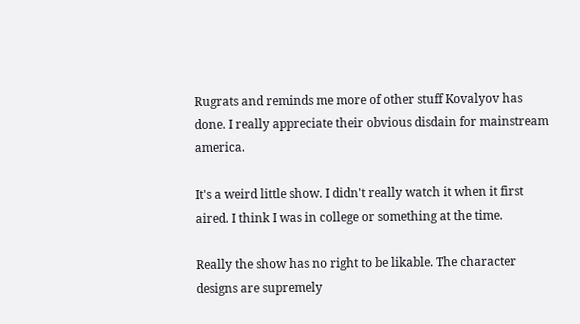Rugrats and reminds me more of other stuff Kovalyov has done. I really appreciate their obvious disdain for mainstream america.

It's a weird little show. I didn't really watch it when it first aired. I think I was in college or something at the time.

Really the show has no right to be likable. The character designs are supremely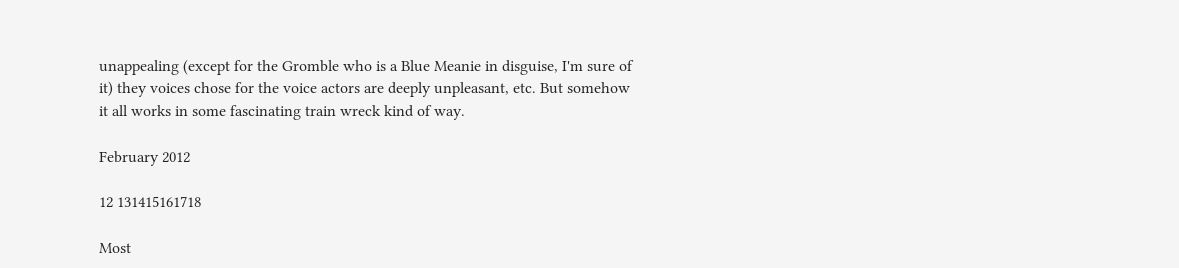unappealing (except for the Gromble who is a Blue Meanie in disguise, I'm sure of it) they voices chose for the voice actors are deeply unpleasant, etc. But somehow it all works in some fascinating train wreck kind of way.

February 2012

12 131415161718

Most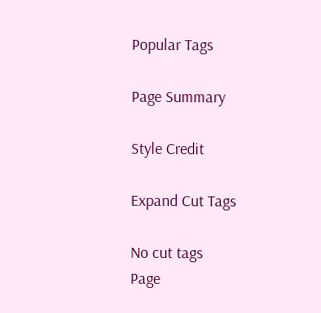Popular Tags

Page Summary

Style Credit

Expand Cut Tags

No cut tags
Page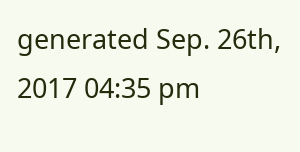generated Sep. 26th, 2017 04:35 pm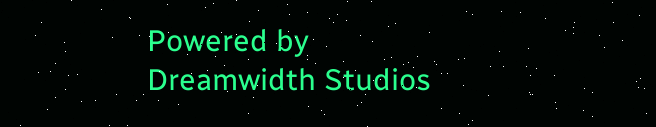Powered by Dreamwidth Studios